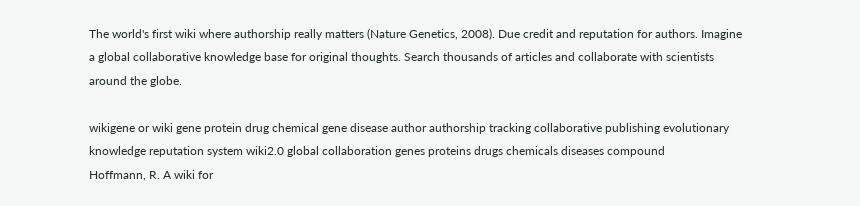The world's first wiki where authorship really matters (Nature Genetics, 2008). Due credit and reputation for authors. Imagine a global collaborative knowledge base for original thoughts. Search thousands of articles and collaborate with scientists around the globe.

wikigene or wiki gene protein drug chemical gene disease author authorship tracking collaborative publishing evolutionary knowledge reputation system wiki2.0 global collaboration genes proteins drugs chemicals diseases compound
Hoffmann, R. A wiki for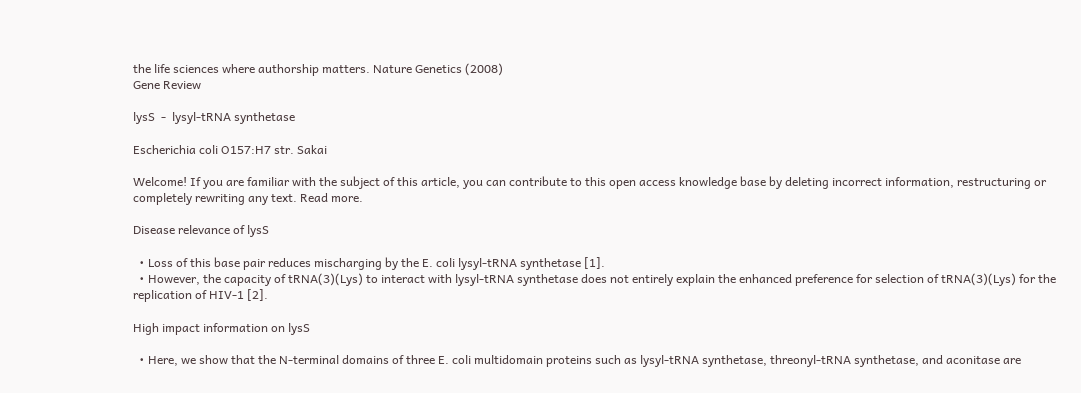the life sciences where authorship matters. Nature Genetics (2008)
Gene Review

lysS  -  lysyl-tRNA synthetase

Escherichia coli O157:H7 str. Sakai

Welcome! If you are familiar with the subject of this article, you can contribute to this open access knowledge base by deleting incorrect information, restructuring or completely rewriting any text. Read more.

Disease relevance of lysS

  • Loss of this base pair reduces mischarging by the E. coli lysyl-tRNA synthetase [1].
  • However, the capacity of tRNA(3)(Lys) to interact with lysyl-tRNA synthetase does not entirely explain the enhanced preference for selection of tRNA(3)(Lys) for the replication of HIV-1 [2].

High impact information on lysS

  • Here, we show that the N-terminal domains of three E. coli multidomain proteins such as lysyl-tRNA synthetase, threonyl-tRNA synthetase, and aconitase are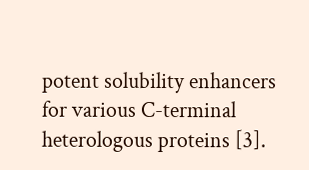potent solubility enhancers for various C-terminal heterologous proteins [3].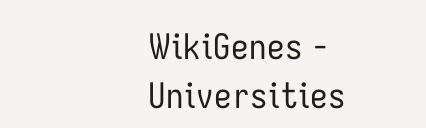WikiGenes - Universities